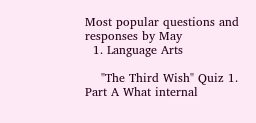Most popular questions and responses by May
  1. Language Arts

    "The Third Wish" Quiz 1. Part A What internal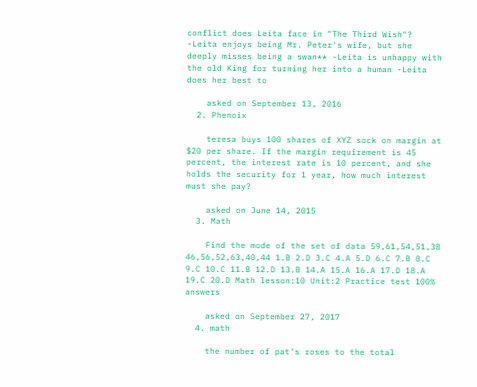conflict does Leita face in "The Third Wish"? -Leita enjoys being Mr. Peter's wife, but she deeply misses being a swan** -Leita is unhappy with the old King for turning her into a human -Leita does her best to

    asked on September 13, 2016
  2. Phenoix

    teresa buys 100 shares of XYZ sock on margin at $20 per share. If the margin requirement is 45 percent, the interest rate is 10 percent, and she holds the security for 1 year, how much interest must she pay?

    asked on June 14, 2015
  3. Math

    Find the mode of the set of data 59,61,54,51,38 46,56,52,63,40,44 1.B 2.D 3.C 4.A 5.D 6.C 7.B 8.C 9.C 10.C 11.B 12.D 13.B 14.A 15.A 16.A 17.D 18.A 19.C 20.D Math lesson:10 Unit:2 Practice test 100% answers

    asked on September 27, 2017
  4. math

    the number of pat's roses to the total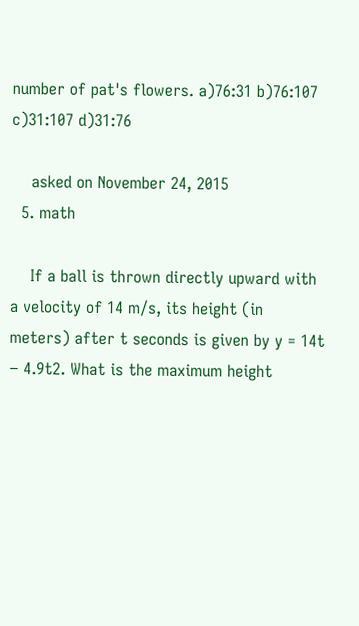number of pat's flowers. a)76:31 b)76:107 c)31:107 d)31:76

    asked on November 24, 2015
  5. math

    If a ball is thrown directly upward with a velocity of 14 m/s, its height (in meters) after t seconds is given by y = 14t − 4.9t2. What is the maximum height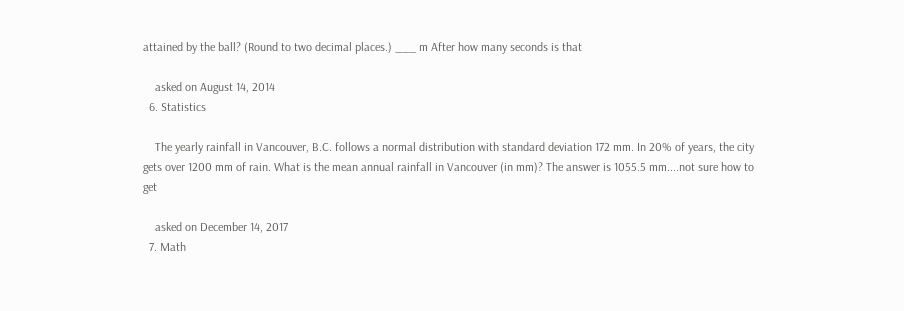attained by the ball? (Round to two decimal places.) ___ m After how many seconds is that

    asked on August 14, 2014
  6. Statistics

    The yearly rainfall in Vancouver, B.C. follows a normal distribution with standard deviation 172 mm. In 20% of years, the city gets over 1200 mm of rain. What is the mean annual rainfall in Vancouver (in mm)? The answer is 1055.5 mm....not sure how to get

    asked on December 14, 2017
  7. Math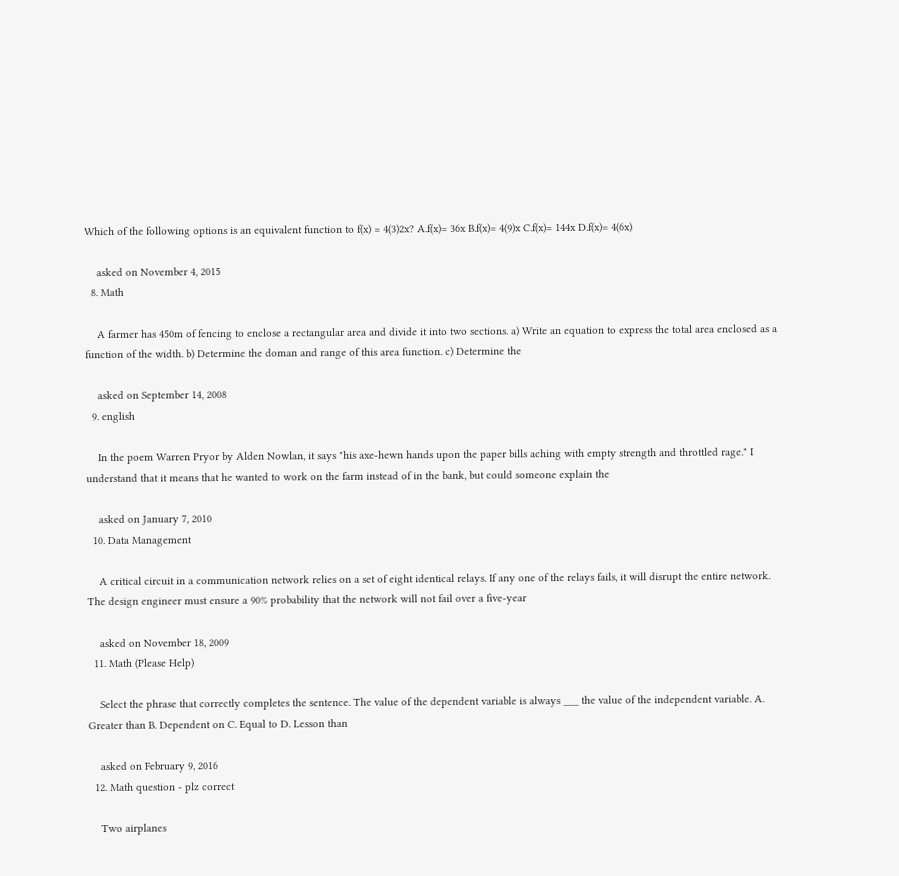Which of the following options is an equivalent function to f(x) = 4(3)2x? A.f(x)= 36x B.f(x)= 4(9)x C.f(x)= 144x D.f(x)= 4(6x)

    asked on November 4, 2015
  8. Math

    A farmer has 450m of fencing to enclose a rectangular area and divide it into two sections. a) Write an equation to express the total area enclosed as a function of the width. b) Determine the doman and range of this area function. c) Determine the

    asked on September 14, 2008
  9. english

    In the poem Warren Pryor by Alden Nowlan, it says "his axe-hewn hands upon the paper bills aching with empty strength and throttled rage." I understand that it means that he wanted to work on the farm instead of in the bank, but could someone explain the

    asked on January 7, 2010
  10. Data Management

    A critical circuit in a communication network relies on a set of eight identical relays. If any one of the relays fails, it will disrupt the entire network. The design engineer must ensure a 90% probability that the network will not fail over a five-year

    asked on November 18, 2009
  11. Math (Please Help)

    Select the phrase that correctly completes the sentence. The value of the dependent variable is always ___ the value of the independent variable. A. Greater than B. Dependent on C. Equal to D. Lesson than

    asked on February 9, 2016
  12. Math question - plz correct

    Two airplanes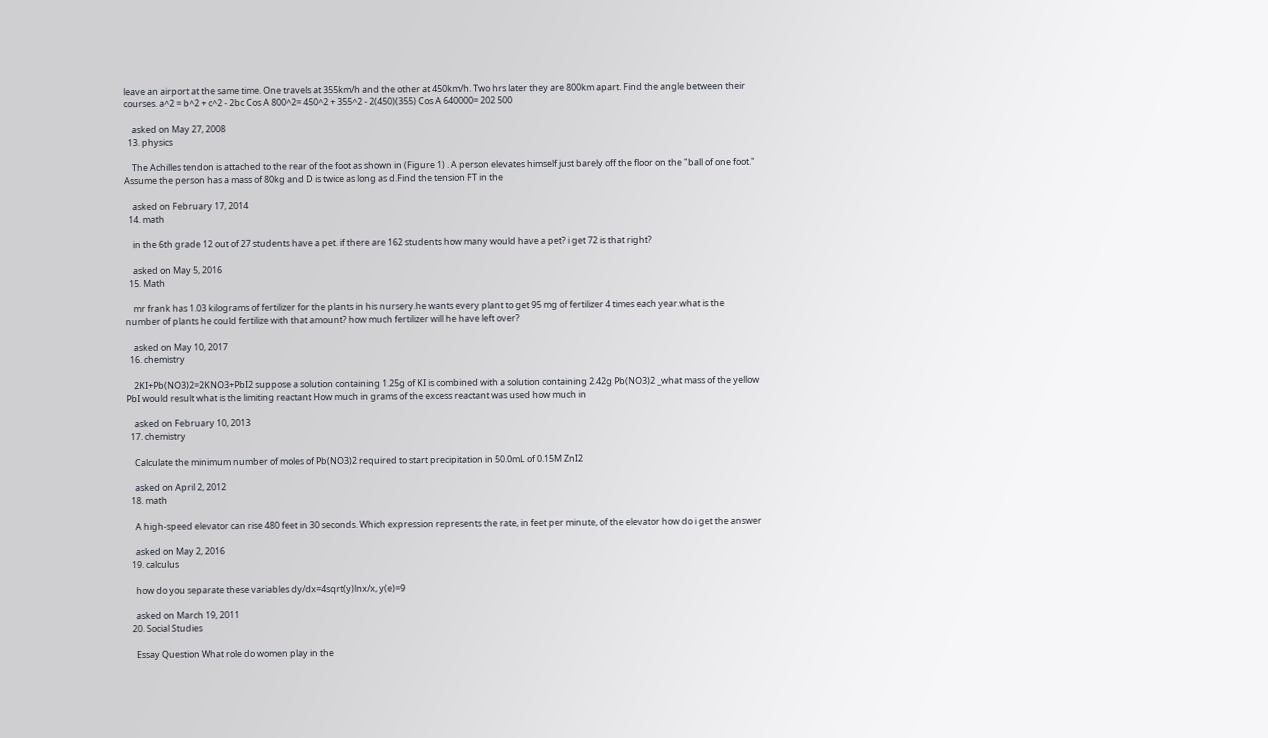leave an airport at the same time. One travels at 355km/h and the other at 450km/h. Two hrs later they are 800km apart. Find the angle between their courses. a^2 = b^2 + c^2 - 2bc Cos A 800^2= 450^2 + 355^2 - 2(450)(355) Cos A 640000= 202 500

    asked on May 27, 2008
  13. physics

    The Achilles tendon is attached to the rear of the foot as shown in (Figure 1) . A person elevates himself just barely off the floor on the "ball of one foot." Assume the person has a mass of 80kg and D is twice as long as d.Find the tension FT in the

    asked on February 17, 2014
  14. math

    in the 6th grade 12 out of 27 students have a pet. if there are 162 students how many would have a pet? i get 72 is that right?

    asked on May 5, 2016
  15. Math

    mr frank has 1.03 kilograms of fertilizer for the plants in his nursery.he wants every plant to get 95 mg of fertilizer 4 times each year.what is the number of plants he could fertilize with that amount? how much fertilizer will he have left over?

    asked on May 10, 2017
  16. chemistry

    2KI+Pb(NO3)2=2KNO3+PbI2 suppose a solution containing 1.25g of KI is combined with a solution containing 2.42g Pb(NO3)2 _what mass of the yellow PbI would result what is the limiting reactant How much in grams of the excess reactant was used how much in

    asked on February 10, 2013
  17. chemistry

    Calculate the minimum number of moles of Pb(NO3)2 required to start precipitation in 50.0mL of 0.15M ZnI2

    asked on April 2, 2012
  18. math

    A high-speed elevator can rise 480 feet in 30 seconds. Which expression represents the rate, in feet per minute, of the elevator how do i get the answer

    asked on May 2, 2016
  19. calculus

    how do you separate these variables dy/dx=4sqrt(y)lnx/x, y(e)=9

    asked on March 19, 2011
  20. Social Studies

    Essay Question What role do women play in the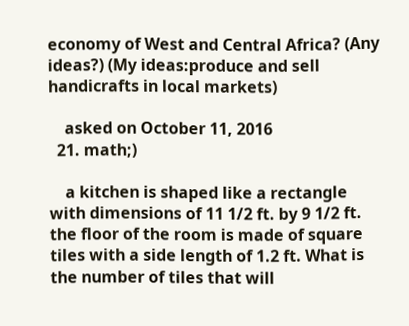economy of West and Central Africa? (Any ideas?) (My ideas:produce and sell handicrafts in local markets)

    asked on October 11, 2016
  21. math;)

    a kitchen is shaped like a rectangle with dimensions of 11 1/2 ft. by 9 1/2 ft. the floor of the room is made of square tiles with a side length of 1.2 ft. What is the number of tiles that will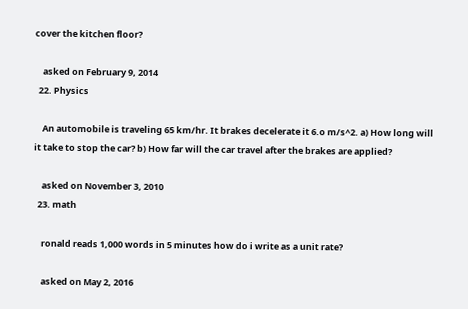cover the kitchen floor?

    asked on February 9, 2014
  22. Physics

    An automobile is traveling 65 km/hr. It brakes decelerate it 6.o m/s^2. a) How long will it take to stop the car? b) How far will the car travel after the brakes are applied?

    asked on November 3, 2010
  23. math

    ronald reads 1,000 words in 5 minutes how do i write as a unit rate?

    asked on May 2, 2016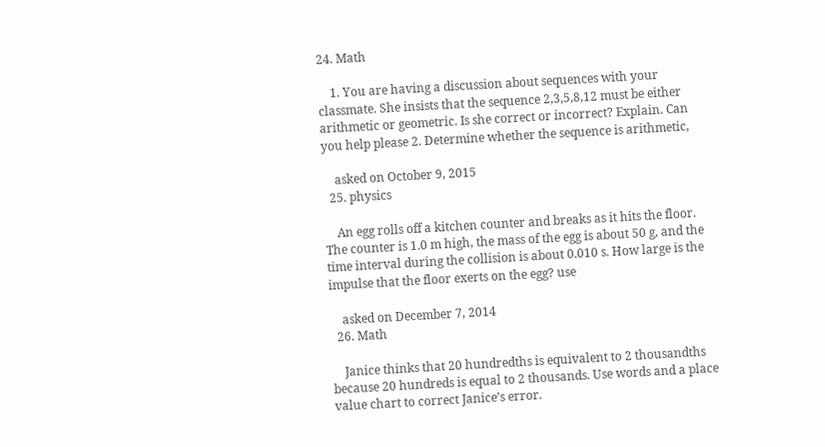24. Math

    1. You are having a discussion about sequences with your classmate. She insists that the sequence 2,3,5,8,12 must be either arithmetic or geometric. Is she correct or incorrect? Explain. Can you help please 2. Determine whether the sequence is arithmetic,

    asked on October 9, 2015
  25. physics

    An egg rolls off a kitchen counter and breaks as it hits the floor. The counter is 1.0 m high, the mass of the egg is about 50 g, and the time interval during the collision is about 0.010 s. How large is the impulse that the floor exerts on the egg? use

    asked on December 7, 2014
  26. Math

    Janice thinks that 20 hundredths is equivalent to 2 thousandths because 20 hundreds is equal to 2 thousands. Use words and a place value chart to correct Janice’s error.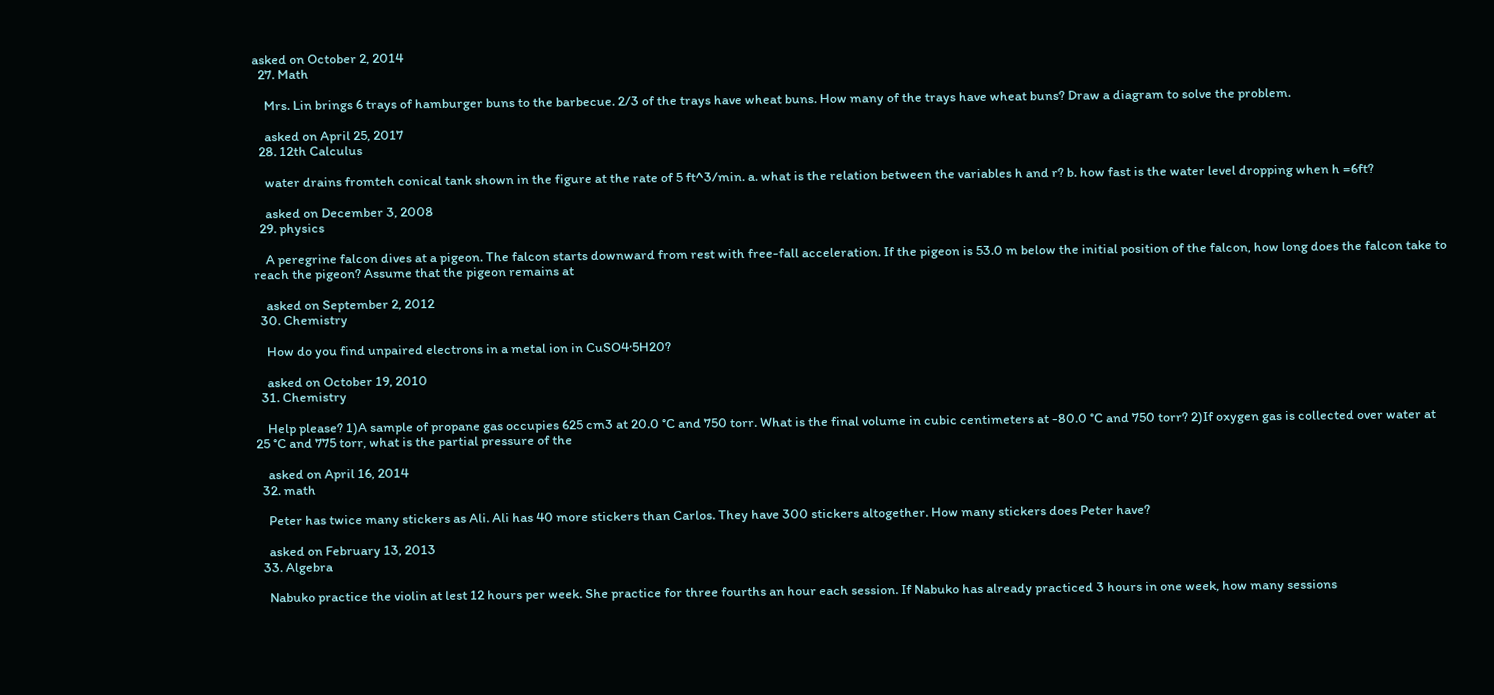asked on October 2, 2014
  27. Math

    Mrs. Lin brings 6 trays of hamburger buns to the barbecue. 2/3 of the trays have wheat buns. How many of the trays have wheat buns? Draw a diagram to solve the problem.

    asked on April 25, 2017
  28. 12th Calculus

    water drains fromteh conical tank shown in the figure at the rate of 5 ft^3/min. a. what is the relation between the variables h and r? b. how fast is the water level dropping when h =6ft?

    asked on December 3, 2008
  29. physics

    A peregrine falcon dives at a pigeon. The falcon starts downward from rest with free-fall acceleration. If the pigeon is 53.0 m below the initial position of the falcon, how long does the falcon take to reach the pigeon? Assume that the pigeon remains at

    asked on September 2, 2012
  30. Chemistry

    How do you find unpaired electrons in a metal ion in CuSO4·5H20?

    asked on October 19, 2010
  31. Chemistry

    Help please? 1)A sample of propane gas occupies 625 cm3 at 20.0 °C and 750 torr. What is the final volume in cubic centimeters at -80.0 °C and 750 torr? 2)If oxygen gas is collected over water at 25 °C and 775 torr, what is the partial pressure of the

    asked on April 16, 2014
  32. math

    Peter has twice many stickers as Ali. Ali has 40 more stickers than Carlos. They have 300 stickers altogether. How many stickers does Peter have?

    asked on February 13, 2013
  33. Algebra

    Nabuko practice the violin at lest 12 hours per week. She practice for three fourths an hour each session. If Nabuko has already practiced 3 hours in one week, how many sessions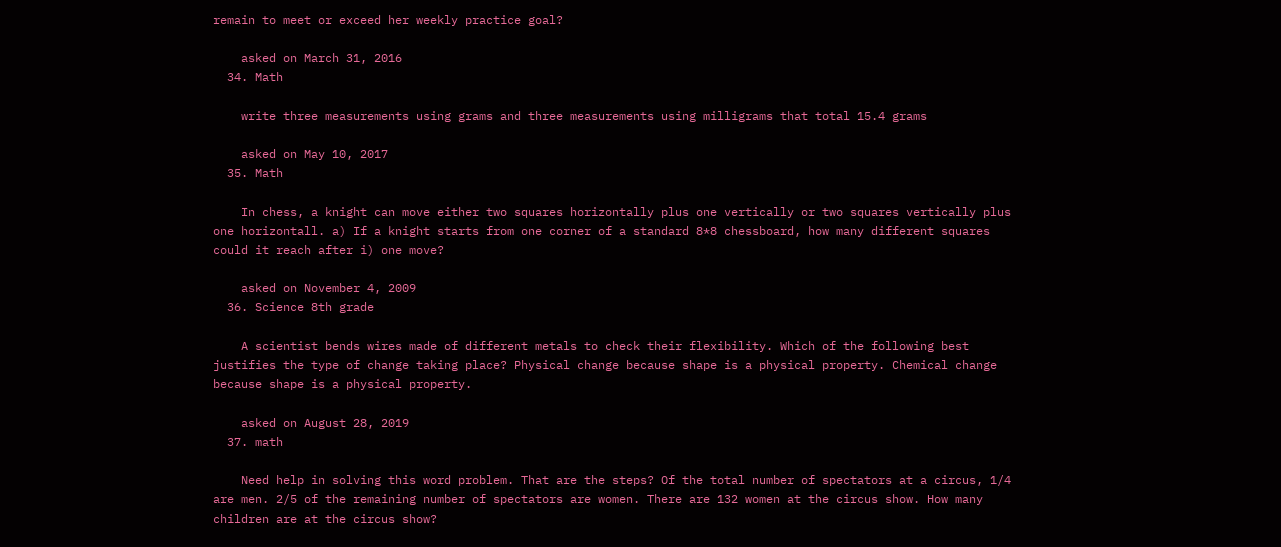remain to meet or exceed her weekly practice goal?

    asked on March 31, 2016
  34. Math

    write three measurements using grams and three measurements using milligrams that total 15.4 grams

    asked on May 10, 2017
  35. Math

    In chess, a knight can move either two squares horizontally plus one vertically or two squares vertically plus one horizontall. a) If a knight starts from one corner of a standard 8*8 chessboard, how many different squares could it reach after i) one move?

    asked on November 4, 2009
  36. Science 8th grade

    A scientist bends wires made of different metals to check their flexibility. Which of the following best justifies the type of change taking place? Physical change because shape is a physical property. Chemical change because shape is a physical property.

    asked on August 28, 2019
  37. math

    Need help in solving this word problem. That are the steps? Of the total number of spectators at a circus, 1/4 are men. 2/5 of the remaining number of spectators are women. There are 132 women at the circus show. How many children are at the circus show?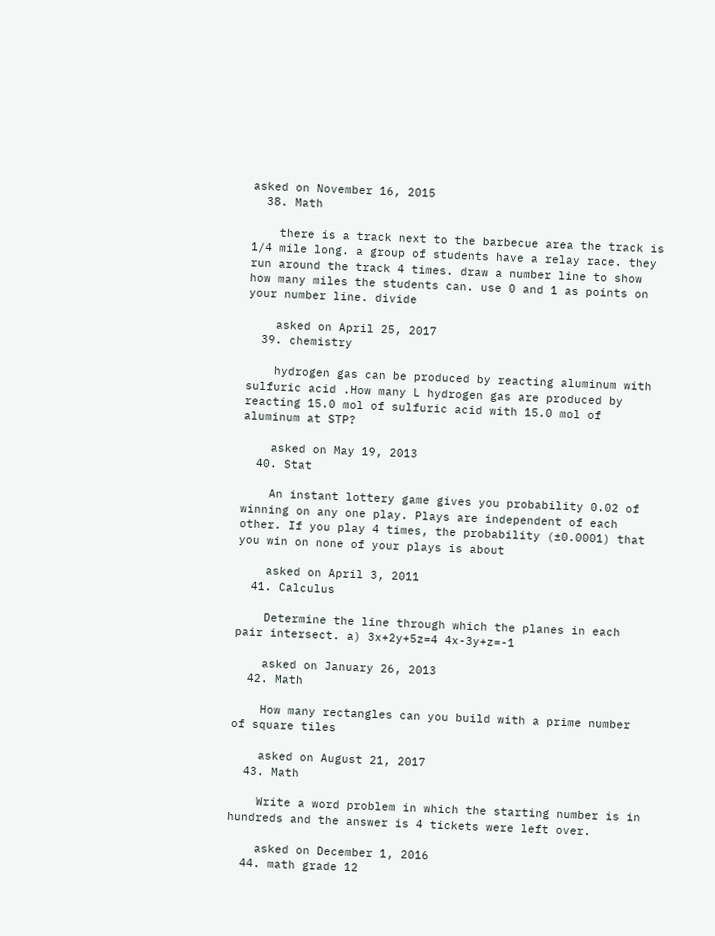asked on November 16, 2015
  38. Math

    there is a track next to the barbecue area the track is 1/4 mile long. a group of students have a relay race. they run around the track 4 times. draw a number line to show how many miles the students can. use 0 and 1 as points on your number line. divide

    asked on April 25, 2017
  39. chemistry

    hydrogen gas can be produced by reacting aluminum with sulfuric acid .How many L hydrogen gas are produced by reacting 15.0 mol of sulfuric acid with 15.0 mol of aluminum at STP?

    asked on May 19, 2013
  40. Stat

    An instant lottery game gives you probability 0.02 of winning on any one play. Plays are independent of each other. If you play 4 times, the probability (±0.0001) that you win on none of your plays is about

    asked on April 3, 2011
  41. Calculus

    Determine the line through which the planes in each pair intersect. a) 3x+2y+5z=4 4x-3y+z=-1

    asked on January 26, 2013
  42. Math

    How many rectangles can you build with a prime number of square tiles

    asked on August 21, 2017
  43. Math

    Write a word problem in which the starting number is in hundreds and the answer is 4 tickets were left over.

    asked on December 1, 2016
  44. math grade 12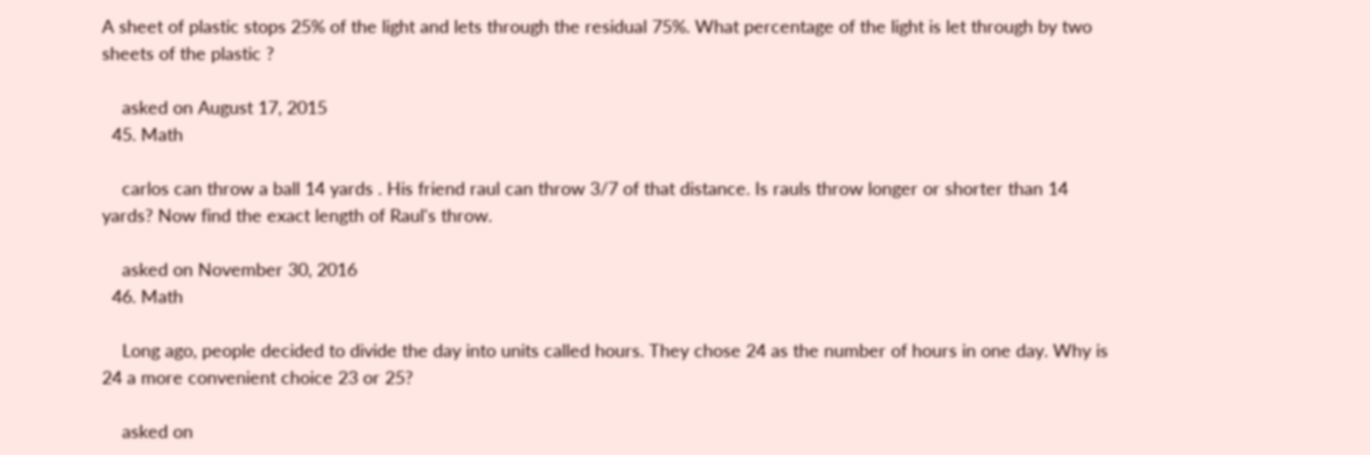A sheet of plastic stops 25% of the light and lets through the residual 75%. What percentage of the light is let through by two sheets of the plastic ?

    asked on August 17, 2015
  45. Math

    carlos can throw a ball 14 yards . His friend raul can throw 3/7 of that distance. Is rauls throw longer or shorter than 14 yards? Now find the exact length of Raul's throw.

    asked on November 30, 2016
  46. Math

    Long ago, people decided to divide the day into units called hours. They chose 24 as the number of hours in one day. Why is 24 a more convenient choice 23 or 25?

    asked on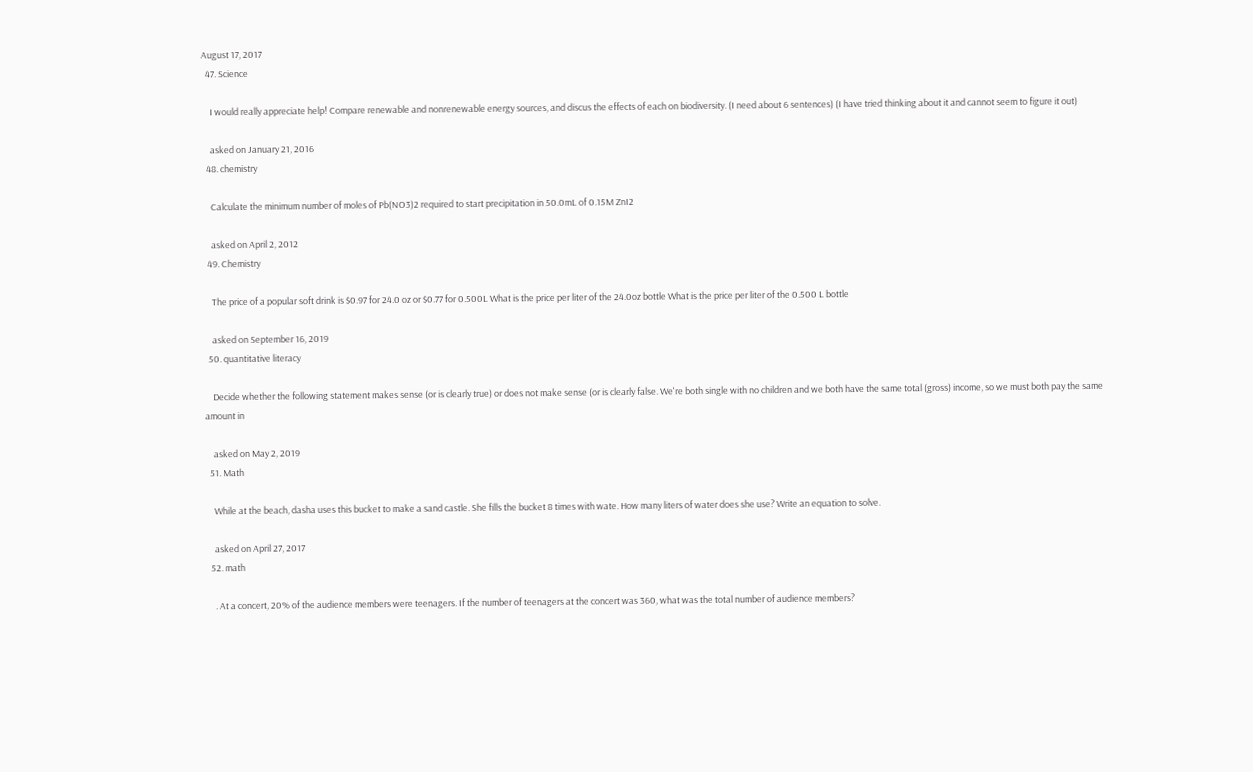August 17, 2017
  47. Science

    I would really appreciate help! Compare renewable and nonrenewable energy sources, and discus the effects of each on biodiversity. (I need about 6 sentences) (I have tried thinking about it and cannot seem to figure it out)

    asked on January 21, 2016
  48. chemistry

    Calculate the minimum number of moles of Pb(NO3)2 required to start precipitation in 50.0mL of 0.15M ZnI2

    asked on April 2, 2012
  49. Chemistry

    The price of a popular soft drink is $0.97 for 24.0 oz or $0.77 for 0.500L What is the price per liter of the 24.0oz bottle What is the price per liter of the 0.500 L bottle

    asked on September 16, 2019
  50. quantitative literacy

    Decide whether the following statement makes sense (or is clearly true) or does not make sense (or is clearly false. We're both single with no children and we both have the same total (gross) income, so we must both pay the same amount in

    asked on May 2, 2019
  51. Math

    While at the beach, dasha uses this bucket to make a sand castle. She fills the bucket 8 times with wate. How many liters of water does she use? Write an equation to solve.

    asked on April 27, 2017
  52. math

    . At a concert, 20% of the audience members were teenagers. If the number of teenagers at the concert was 360, what was the total number of audience members?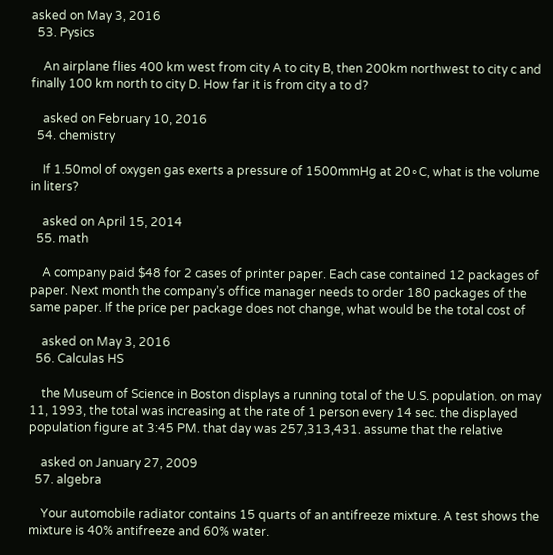asked on May 3, 2016
  53. Pysics

    An airplane flies 400 km west from city A to city B, then 200km northwest to city c and finally 100 km north to city D. How far it is from city a to d?

    asked on February 10, 2016
  54. chemistry

    If 1.50mol of oxygen gas exerts a pressure of 1500mmHg at 20∘C, what is the volume in liters?

    asked on April 15, 2014
  55. math

    A company paid $48 for 2 cases of printer paper. Each case contained 12 packages of paper. Next month the company’s office manager needs to order 180 packages of the same paper. If the price per package does not change, what would be the total cost of

    asked on May 3, 2016
  56. Calculas HS

    the Museum of Science in Boston displays a running total of the U.S. population. on may 11, 1993, the total was increasing at the rate of 1 person every 14 sec. the displayed population figure at 3:45 PM. that day was 257,313,431. assume that the relative

    asked on January 27, 2009
  57. algebra

    Your automobile radiator contains 15 quarts of an antifreeze mixture. A test shows the mixture is 40% antifreeze and 60% water.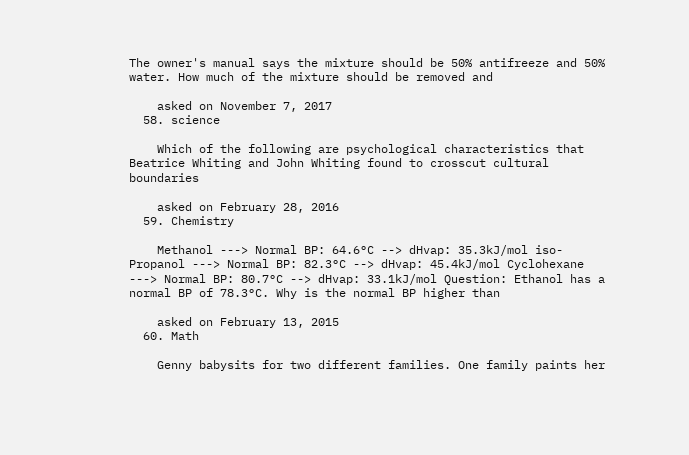The owner's manual says the mixture should be 50% antifreeze and 50% water. How much of the mixture should be removed and

    asked on November 7, 2017
  58. science

    Which of the following are psychological characteristics that Beatrice Whiting and John Whiting found to crosscut cultural boundaries

    asked on February 28, 2016
  59. Chemistry

    Methanol ---> Normal BP: 64.6°C --> dHvap: 35.3kJ/mol iso-Propanol ---> Normal BP: 82.3°C --> dHvap: 45.4kJ/mol Cyclohexane ---> Normal BP: 80.7°C --> dHvap: 33.1kJ/mol Question: Ethanol has a normal BP of 78.3°C. Why is the normal BP higher than

    asked on February 13, 2015
  60. Math

    Genny babysits for two different families. One family paints her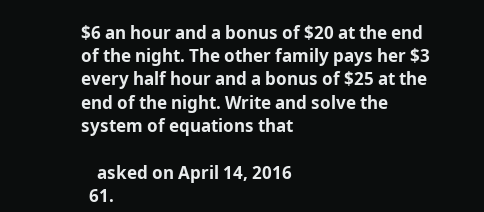$6 an hour and a bonus of $20 at the end of the night. The other family pays her $3 every half hour and a bonus of $25 at the end of the night. Write and solve the system of equations that

    asked on April 14, 2016
  61.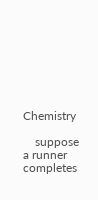Chemistry

    suppose a runner completes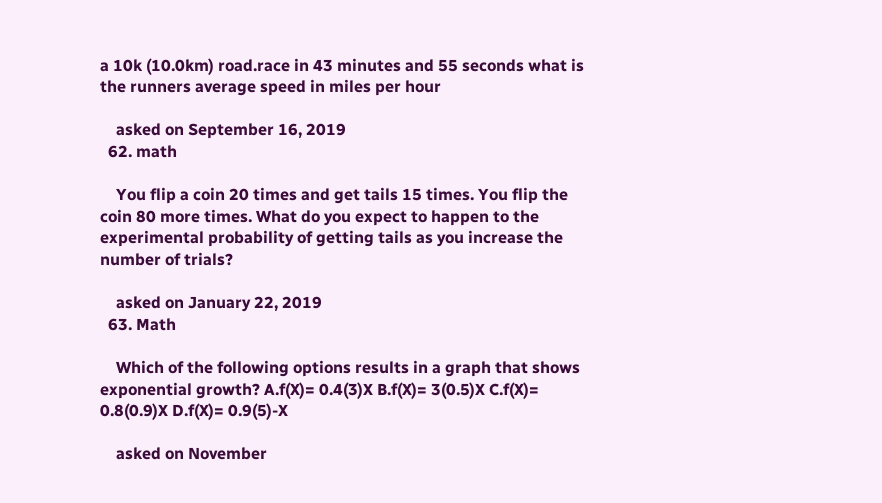a 10k (10.0km) road.race in 43 minutes and 55 seconds what is the runners average speed in miles per hour

    asked on September 16, 2019
  62. math

    You flip a coin 20 times and get tails 15 times. You flip the coin 80 more times. What do you expect to happen to the experimental probability of getting tails as you increase the number of trials?

    asked on January 22, 2019
  63. Math

    Which of the following options results in a graph that shows exponential growth? A.f(X)= 0.4(3)X B.f(X)= 3(0.5)X C.f(X)= 0.8(0.9)X D.f(X)= 0.9(5)-X

    asked on November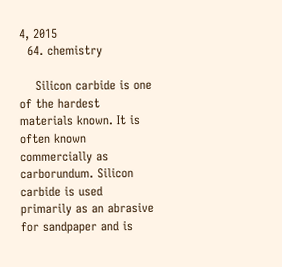4, 2015
  64. chemistry

    Silicon carbide is one of the hardest materials known. It is often known commercially as carborundum. Silicon carbide is used primarily as an abrasive for sandpaper and is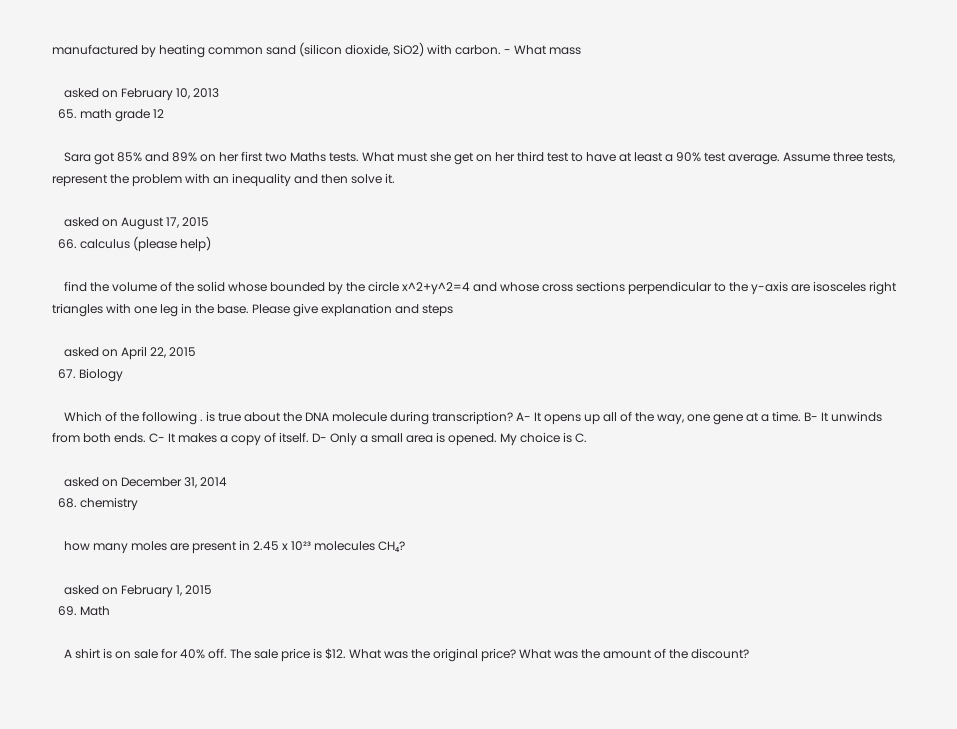manufactured by heating common sand (silicon dioxide, SiO2) with carbon. - What mass

    asked on February 10, 2013
  65. math grade 12

    Sara got 85% and 89% on her first two Maths tests. What must she get on her third test to have at least a 90% test average. Assume three tests, represent the problem with an inequality and then solve it.

    asked on August 17, 2015
  66. calculus (please help)

    find the volume of the solid whose bounded by the circle x^2+y^2=4 and whose cross sections perpendicular to the y-axis are isosceles right triangles with one leg in the base. Please give explanation and steps

    asked on April 22, 2015
  67. Biology

    Which of the following . is true about the DNA molecule during transcription? A- It opens up all of the way, one gene at a time. B- It unwinds from both ends. C- It makes a copy of itself. D- Only a small area is opened. My choice is C.

    asked on December 31, 2014
  68. chemistry

    how many moles are present in 2.45 x 10²³ molecules CH₄?

    asked on February 1, 2015
  69. Math

    A shirt is on sale for 40% off. The sale price is $12. What was the original price? What was the amount of the discount?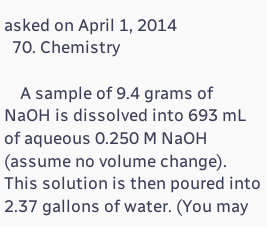asked on April 1, 2014
  70. Chemistry

    A sample of 9.4 grams of NaOH is dissolved into 693 mL of aqueous 0.250 M NaOH (assume no volume change). This solution is then poured into 2.37 gallons of water. (You may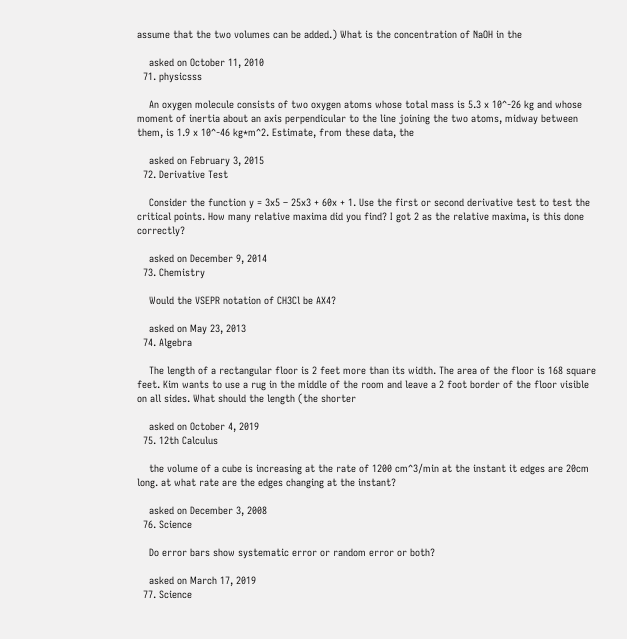assume that the two volumes can be added.) What is the concentration of NaOH in the

    asked on October 11, 2010
  71. physicsss

    An oxygen molecule consists of two oxygen atoms whose total mass is 5.3 x 10^-26 kg and whose moment of inertia about an axis perpendicular to the line joining the two atoms, midway between them, is 1.9 x 10^-46 kg*m^2. Estimate, from these data, the

    asked on February 3, 2015
  72. Derivative Test

    Consider the function y = 3x5 – 25x3 + 60x + 1. Use the first or second derivative test to test the critical points. How many relative maxima did you find? I got 2 as the relative maxima, is this done correctly?

    asked on December 9, 2014
  73. Chemistry

    Would the VSEPR notation of CH3Cl be AX4?

    asked on May 23, 2013
  74. Algebra

    The length of a rectangular floor is 2 feet more than its width. The area of the floor is 168 square feet. Kim wants to use a rug in the middle of the room and leave a 2 foot border of the floor visible on all sides. What should the length (the shorter

    asked on October 4, 2019
  75. 12th Calculus

    the volume of a cube is increasing at the rate of 1200 cm^3/min at the instant it edges are 20cm long. at what rate are the edges changing at the instant?

    asked on December 3, 2008
  76. Science

    Do error bars show systematic error or random error or both?

    asked on March 17, 2019
  77. Science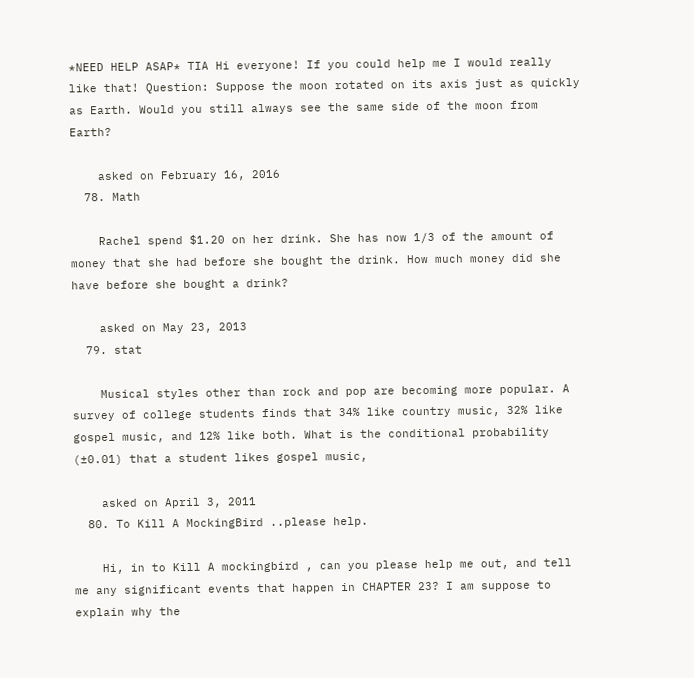*NEED HELP ASAP* TIA Hi everyone! If you could help me I would really like that! Question: Suppose the moon rotated on its axis just as quickly as Earth. Would you still always see the same side of the moon from Earth?

    asked on February 16, 2016
  78. Math

    Rachel spend $1.20 on her drink. She has now 1/3 of the amount of money that she had before she bought the drink. How much money did she have before she bought a drink?

    asked on May 23, 2013
  79. stat

    Musical styles other than rock and pop are becoming more popular. A survey of college students finds that 34% like country music, 32% like gospel music, and 12% like both. What is the conditional probability (±0.01) that a student likes gospel music,

    asked on April 3, 2011
  80. To Kill A MockingBird ..please help.

    Hi, in to Kill A mockingbird , can you please help me out, and tell me any significant events that happen in CHAPTER 23? I am suppose to explain why the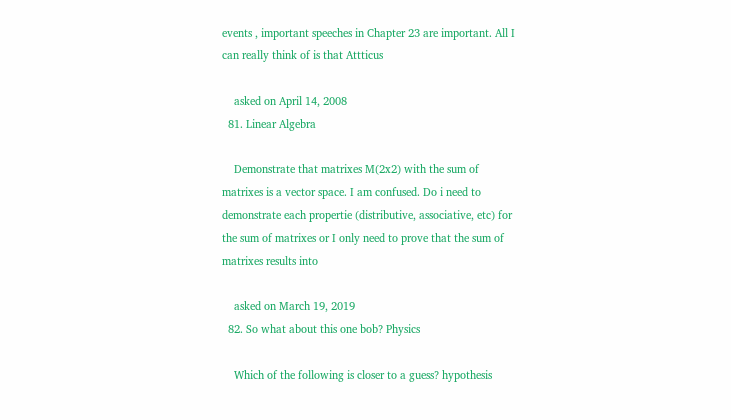events , important speeches in Chapter 23 are important. All I can really think of is that Attticus

    asked on April 14, 2008
  81. Linear Algebra

    Demonstrate that matrixes M(2x2) with the sum of matrixes is a vector space. I am confused. Do i need to demonstrate each propertie (distributive, associative, etc) for the sum of matrixes or I only need to prove that the sum of matrixes results into

    asked on March 19, 2019
  82. So what about this one bob? Physics

    Which of the following is closer to a guess? hypothesis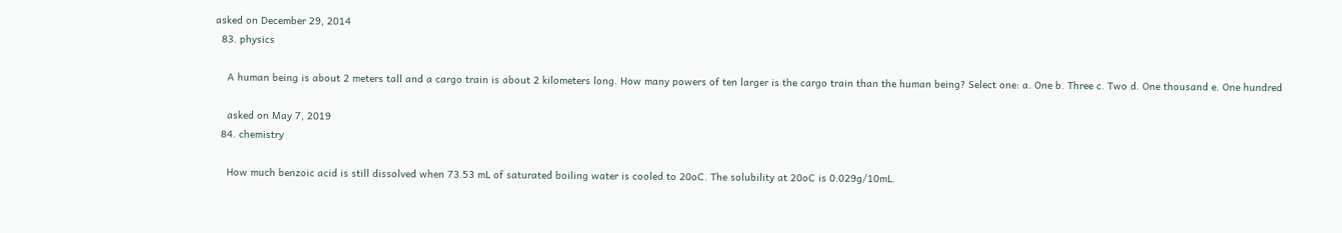asked on December 29, 2014
  83. physics

    A human being is about 2 meters tall and a cargo train is about 2 kilometers long. How many powers of ten larger is the cargo train than the human being? Select one: a. One b. Three c. Two d. One thousand e. One hundred

    asked on May 7, 2019
  84. chemistry

    How much benzoic acid is still dissolved when 73.53 mL of saturated boiling water is cooled to 20oC. The solubility at 20oC is 0.029g/10mL.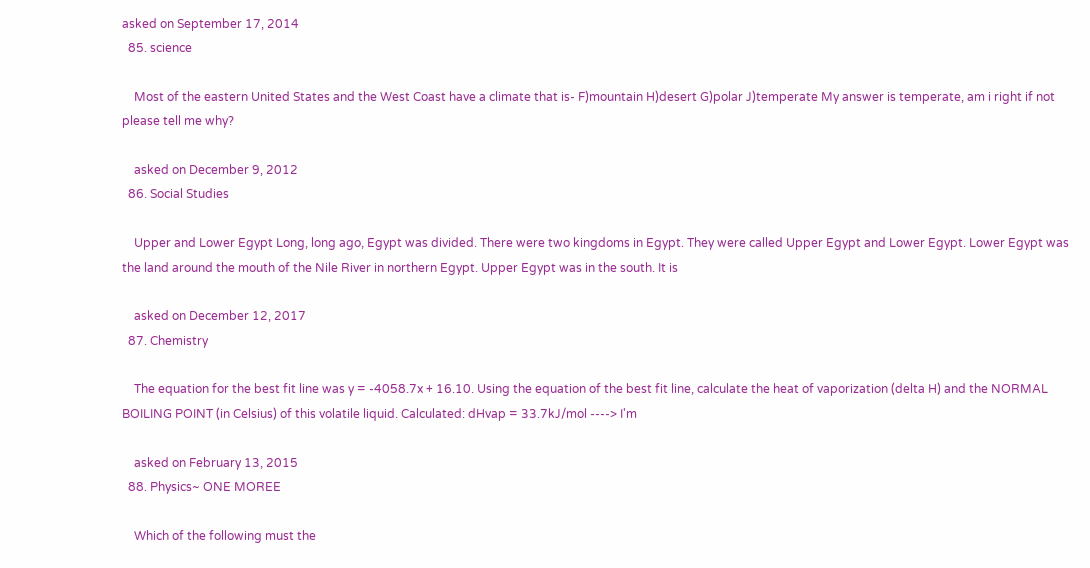asked on September 17, 2014
  85. science

    Most of the eastern United States and the West Coast have a climate that is- F)mountain H)desert G)polar J)temperate My answer is temperate, am i right if not please tell me why?

    asked on December 9, 2012
  86. Social Studies

    Upper and Lower Egypt Long, long ago, Egypt was divided. There were two kingdoms in Egypt. They were called Upper Egypt and Lower Egypt. Lower Egypt was the land around the mouth of the Nile River in northern Egypt. Upper Egypt was in the south. It is

    asked on December 12, 2017
  87. Chemistry

    The equation for the best fit line was y = -4058.7x + 16.10. Using the equation of the best fit line, calculate the heat of vaporization (delta H) and the NORMAL BOILING POINT (in Celsius) of this volatile liquid. Calculated: dHvap = 33.7kJ/mol ----> I'm

    asked on February 13, 2015
  88. Physics~ ONE MOREE

    Which of the following must the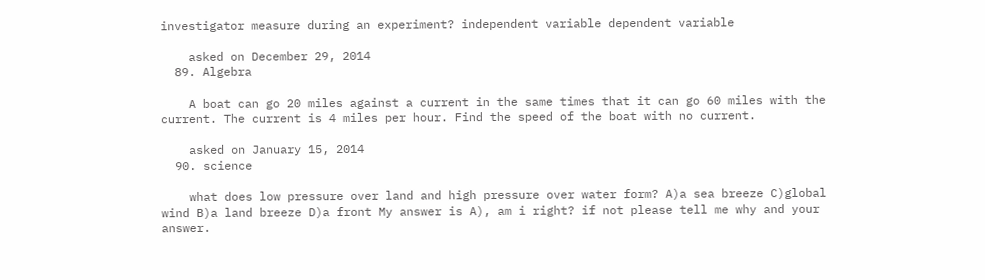investigator measure during an experiment? independent variable dependent variable

    asked on December 29, 2014
  89. Algebra

    A boat can go 20 miles against a current in the same times that it can go 60 miles with the current. The current is 4 miles per hour. Find the speed of the boat with no current.

    asked on January 15, 2014
  90. science

    what does low pressure over land and high pressure over water form? A)a sea breeze C)global wind B)a land breeze D)a front My answer is A), am i right? if not please tell me why and your answer.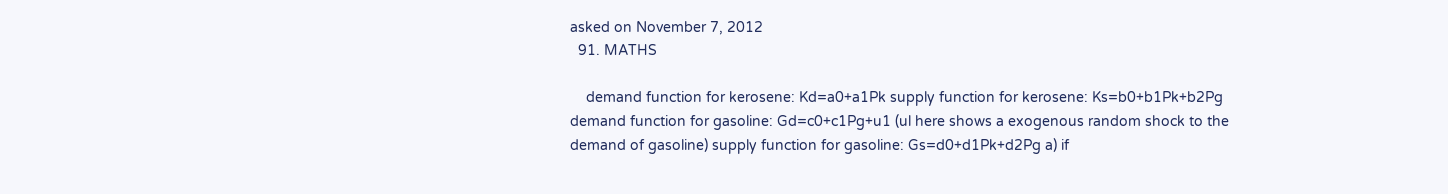asked on November 7, 2012
  91. MATHS

    demand function for kerosene: Kd=a0+a1Pk supply function for kerosene: Ks=b0+b1Pk+b2Pg demand function for gasoline: Gd=c0+c1Pg+u1 (ul here shows a exogenous random shock to the demand of gasoline) supply function for gasoline: Gs=d0+d1Pk+d2Pg a) if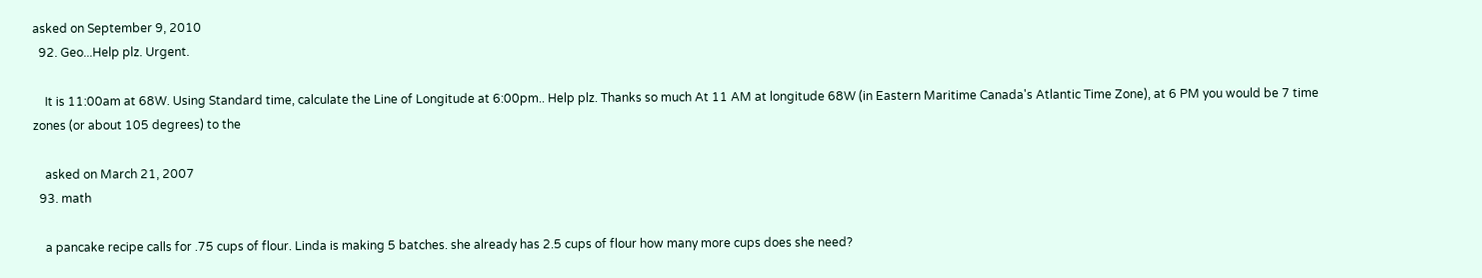asked on September 9, 2010
  92. Geo...Help plz. Urgent.

    It is 11:00am at 68W. Using Standard time, calculate the Line of Longitude at 6:00pm.. Help plz. Thanks so much At 11 AM at longitude 68W (in Eastern Maritime Canada's Atlantic Time Zone), at 6 PM you would be 7 time zones (or about 105 degrees) to the

    asked on March 21, 2007
  93. math

    a pancake recipe calls for .75 cups of flour. Linda is making 5 batches. she already has 2.5 cups of flour how many more cups does she need?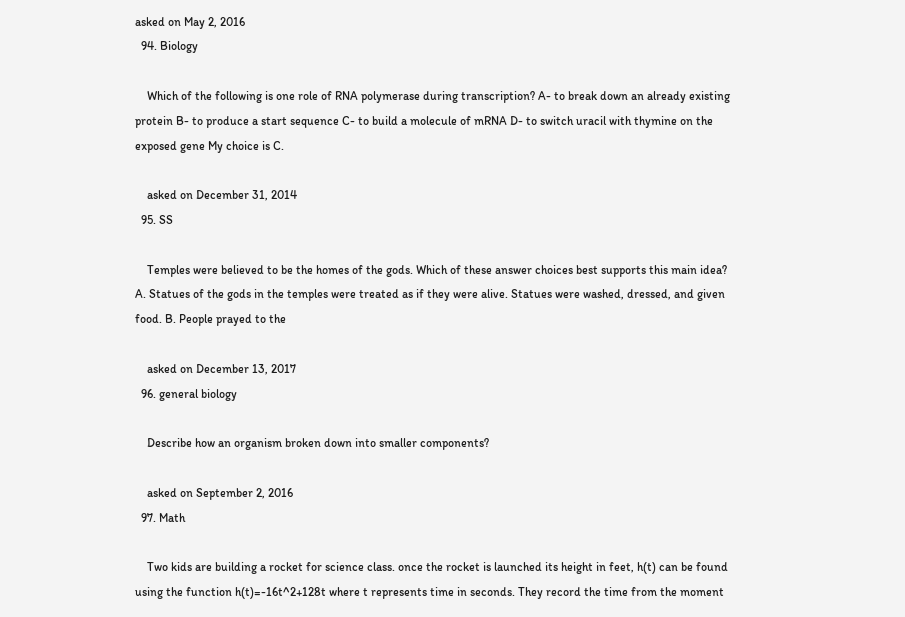asked on May 2, 2016
  94. Biology

    Which of the following is one role of RNA polymerase during transcription? A- to break down an already existing protein B- to produce a start sequence C- to build a molecule of mRNA D- to switch uracil with thymine on the exposed gene My choice is C.

    asked on December 31, 2014
  95. SS

    Temples were believed to be the homes of the gods. Which of these answer choices best supports this main idea? A. Statues of the gods in the temples were treated as if they were alive. Statues were washed, dressed, and given food. B. People prayed to the

    asked on December 13, 2017
  96. general biology

    Describe how an organism broken down into smaller components?

    asked on September 2, 2016
  97. Math

    Two kids are building a rocket for science class. once the rocket is launched its height in feet, h(t) can be found using the function h(t)=-16t^2+128t where t represents time in seconds. They record the time from the moment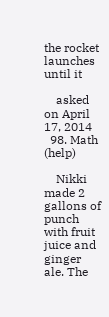the rocket launches until it

    asked on April 17, 2014
  98. Math (help)

    Nikki made 2 gallons of punch with fruit juice and ginger ale. The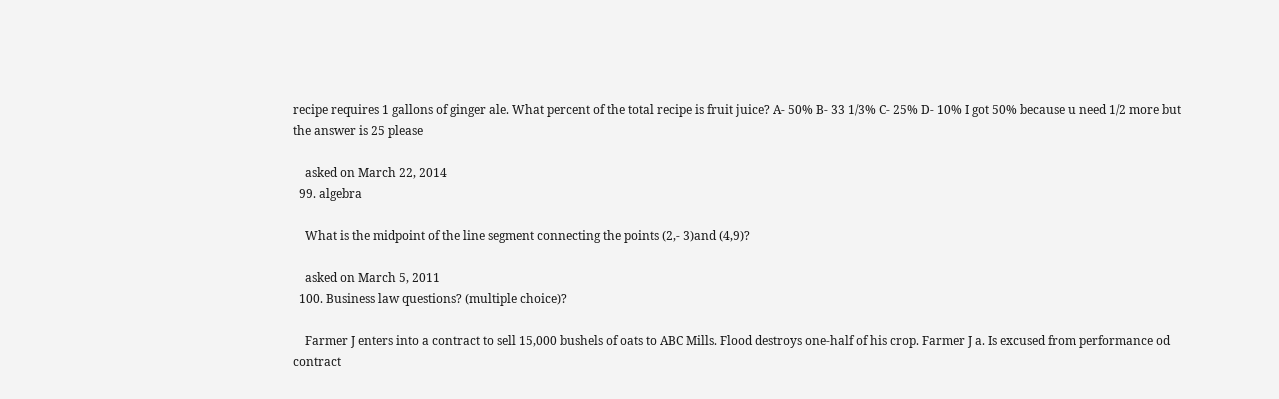recipe requires 1 gallons of ginger ale. What percent of the total recipe is fruit juice? A- 50% B- 33 1/3% C- 25% D- 10% I got 50% because u need 1/2 more but the answer is 25 please

    asked on March 22, 2014
  99. algebra

    What is the midpoint of the line segment connecting the points (2,- 3)and (4,9)?

    asked on March 5, 2011
  100. Business law questions? (multiple choice)?

    Farmer J enters into a contract to sell 15,000 bushels of oats to ABC Mills. Flood destroys one-half of his crop. Farmer J a. Is excused from performance od contract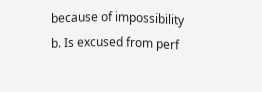because of impossibility b. Is excused from perf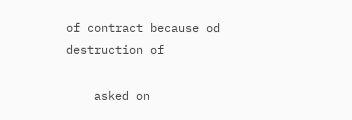of contract because od destruction of

    asked on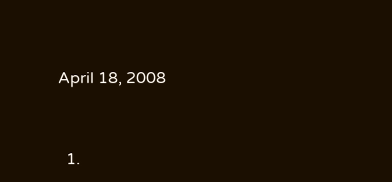April 18, 2008


  1.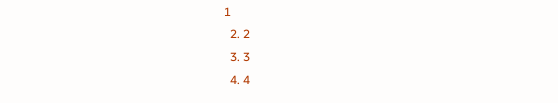1
  2. 2
  3. 3
  4. 4